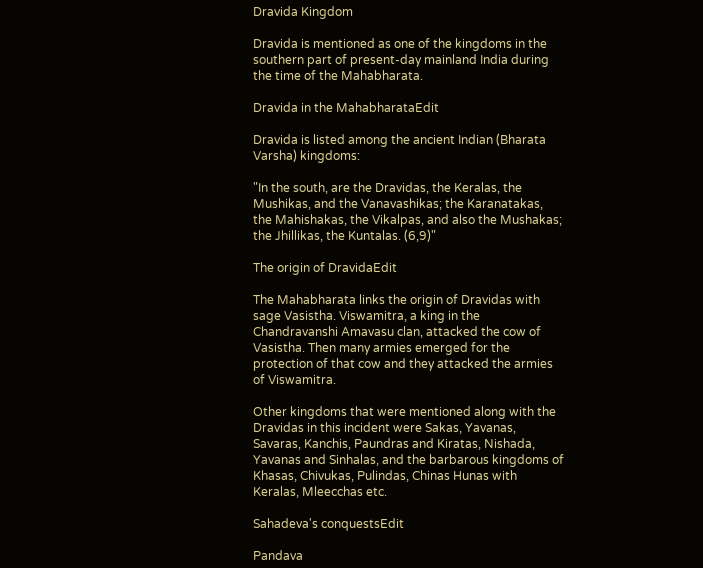Dravida Kingdom

Dravida is mentioned as one of the kingdoms in the southern part of present-day mainland India during the time of the Mahabharata.

Dravida in the MahabharataEdit

Dravida is listed among the ancient Indian (Bharata Varsha) kingdoms:

"In the south, are the Dravidas, the Keralas, the Mushikas, and the Vanavashikas; the Karanatakas, the Mahishakas, the Vikalpas, and also the Mushakas; the Jhillikas, the Kuntalas. (6,9)"

The origin of DravidaEdit

The Mahabharata links the origin of Dravidas with sage Vasistha. Viswamitra, a king in the Chandravanshi Amavasu clan, attacked the cow of Vasistha. Then many armies emerged for the protection of that cow and they attacked the armies of Viswamitra.

Other kingdoms that were mentioned along with the Dravidas in this incident were Sakas, Yavanas, Savaras, Kanchis, Paundras and Kiratas, Nishada, Yavanas and Sinhalas, and the barbarous kingdoms of Khasas, Chivukas, Pulindas, Chinas Hunas with Keralas, Mleecchas etc.

Sahadeva's conquestsEdit

Pandava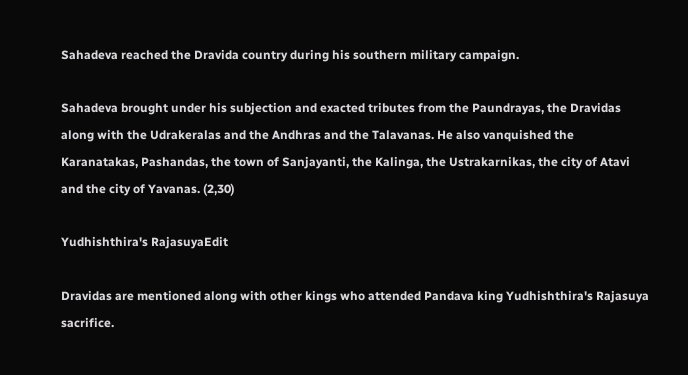Sahadeva reached the Dravida country during his southern military campaign.

Sahadeva brought under his subjection and exacted tributes from the Paundrayas, the Dravidas along with the Udrakeralas and the Andhras and the Talavanas. He also vanquished the Karanatakas, Pashandas, the town of Sanjayanti, the Kalinga, the Ustrakarnikas, the city of Atavi and the city of Yavanas. (2,30)

Yudhishthira's RajasuyaEdit

Dravidas are mentioned along with other kings who attended Pandava king Yudhishthira's Rajasuya sacrifice.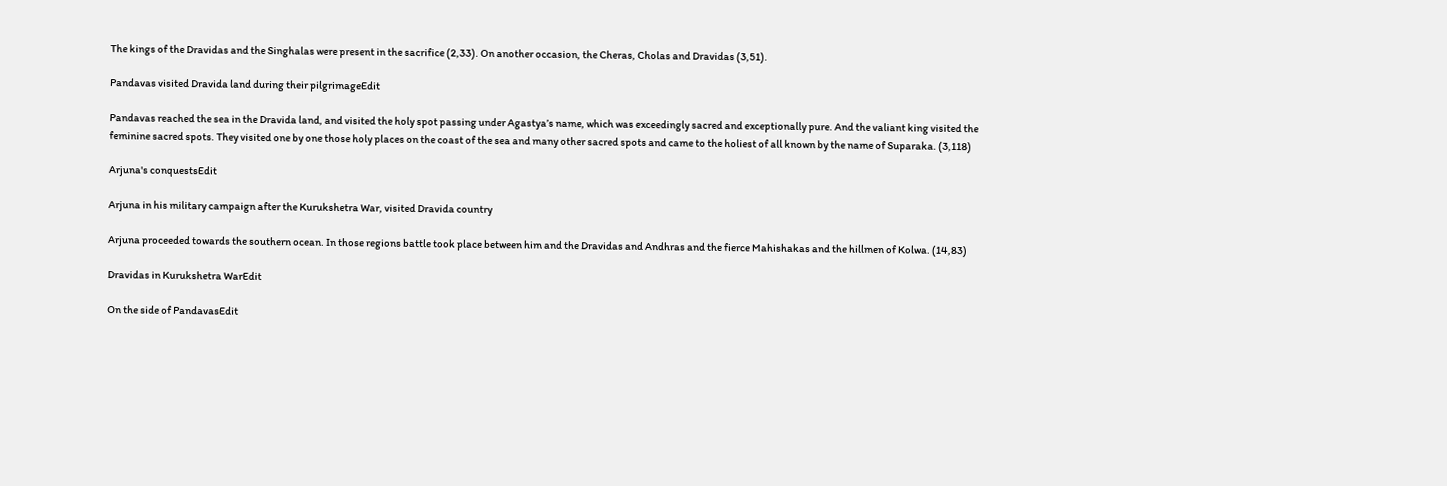The kings of the Dravidas and the Singhalas were present in the sacrifice (2,33). On another occasion, the Cheras, Cholas and Dravidas (3,51).

Pandavas visited Dravida land during their pilgrimageEdit

Pandavas reached the sea in the Dravida land, and visited the holy spot passing under Agastya’s name, which was exceedingly sacred and exceptionally pure. And the valiant king visited the feminine sacred spots. They visited one by one those holy places on the coast of the sea and many other sacred spots and came to the holiest of all known by the name of Suparaka. (3,118)

Arjuna's conquestsEdit

Arjuna in his military campaign after the Kurukshetra War, visited Dravida country

Arjuna proceeded towards the southern ocean. In those regions battle took place between him and the Dravidas and Andhras and the fierce Mahishakas and the hillmen of Kolwa. (14,83)

Dravidas in Kurukshetra WarEdit

On the side of PandavasEdit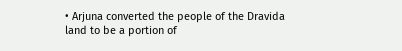• Arjuna converted the people of the Dravida land to be a portion of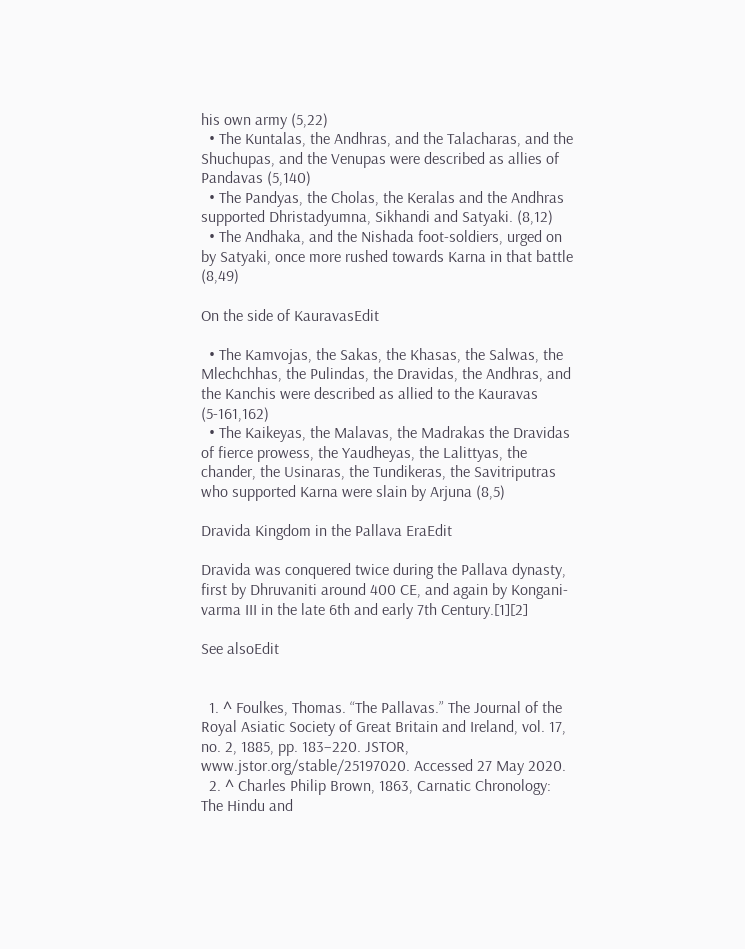his own army (5,22)
  • The Kuntalas, the Andhras, and the Talacharas, and the Shuchupas, and the Venupas were described as allies of Pandavas (5,140)
  • The Pandyas, the Cholas, the Keralas and the Andhras supported Dhristadyumna, Sikhandi and Satyaki. (8,12)
  • The Andhaka, and the Nishada foot-soldiers, urged on by Satyaki, once more rushed towards Karna in that battle (8,49)

On the side of KauravasEdit

  • The Kamvojas, the Sakas, the Khasas, the Salwas, the Mlechchhas, the Pulindas, the Dravidas, the Andhras, and the Kanchis were described as allied to the Kauravas (5-161,162)
  • The Kaikeyas, the Malavas, the Madrakas the Dravidas of fierce prowess, the Yaudheyas, the Lalittyas, the chander, the Usinaras, the Tundikeras, the Savitriputras who supported Karna were slain by Arjuna (8,5)

Dravida Kingdom in the Pallava EraEdit

Dravida was conquered twice during the Pallava dynasty, first by Dhruvaniti around 400 CE, and again by Kongani-varma III in the late 6th and early 7th Century.[1][2]

See alsoEdit


  1. ^ Foulkes, Thomas. “The Pallavas.” The Journal of the Royal Asiatic Society of Great Britain and Ireland, vol. 17, no. 2, 1885, pp. 183–220. JSTOR, www.jstor.org/stable/25197020. Accessed 27 May 2020.
  2. ^ Charles Philip Brown, 1863, Carnatic Chronology: The Hindu and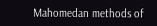Mahomedan methods of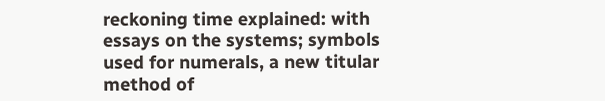reckoning time explained: with essays on the systems; symbols used for numerals, a new titular method of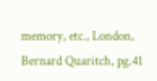memory, etc., London, Bernard Quaritch, pg.41